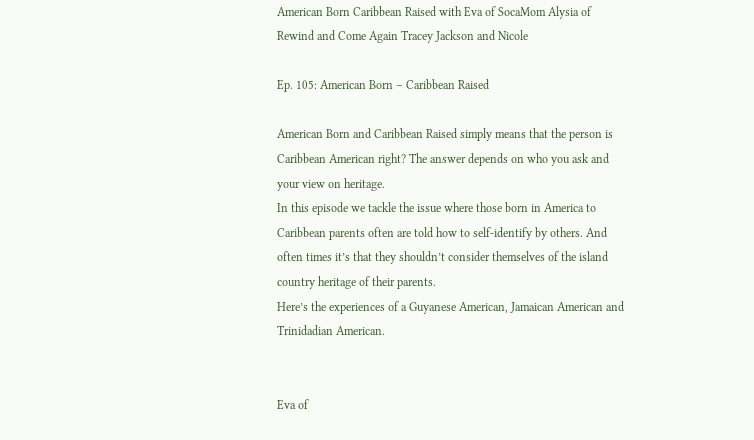American Born Caribbean Raised with Eva of SocaMom Alysia of Rewind and Come Again Tracey Jackson and Nicole

Ep. 105: American Born – Caribbean Raised

American Born and Caribbean Raised simply means that the person is Caribbean American right? The answer depends on who you ask and your view on heritage.
In this episode we tackle the issue where those born in America to Caribbean parents often are told how to self-identify by others. And often times it’s that they shouldn’t consider themselves of the island country heritage of their parents.
Here’s the experiences of a Guyanese American, Jamaican American and Trinidadian American.


Eva of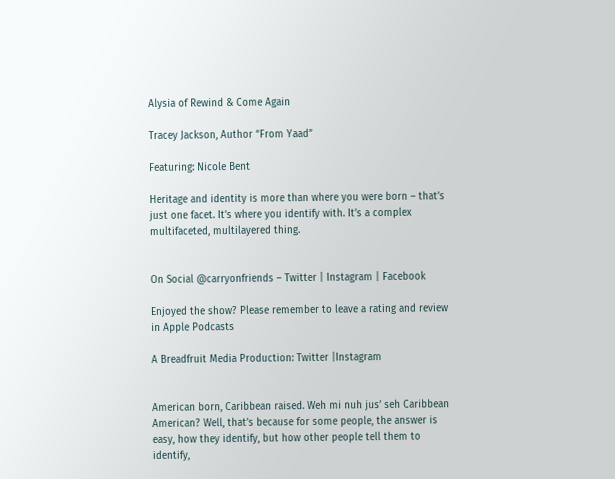Alysia of Rewind & Come Again

Tracey Jackson, Author “From Yaad”

Featuring: Nicole Bent

Heritage and identity is more than where you were born – that’s just one facet. It’s where you identify with. It’s a complex multifaceted, multilayered thing.


On Social @carryonfriends – Twitter | Instagram | Facebook

Enjoyed the show? Please remember to leave a rating and review in Apple Podcasts

A Breadfruit Media Production: Twitter |Instagram


American born, Caribbean raised. Weh mi nuh jus’ seh Caribbean American? Well, that’s because for some people, the answer is easy, how they identify, but how other people tell them to identify,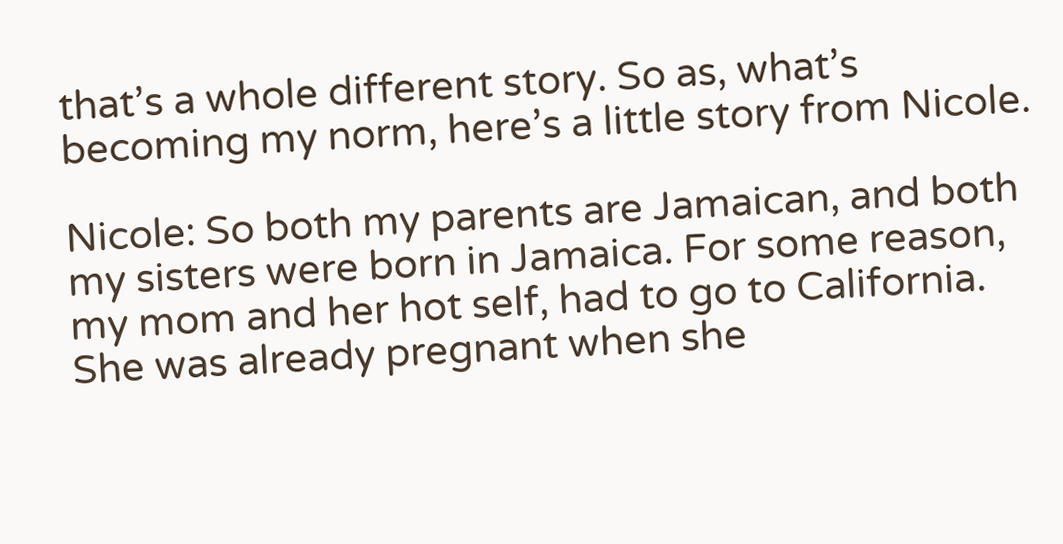that’s a whole different story. So as, what’s becoming my norm, here’s a little story from Nicole.

Nicole: So both my parents are Jamaican, and both my sisters were born in Jamaica. For some reason, my mom and her hot self, had to go to California. She was already pregnant when she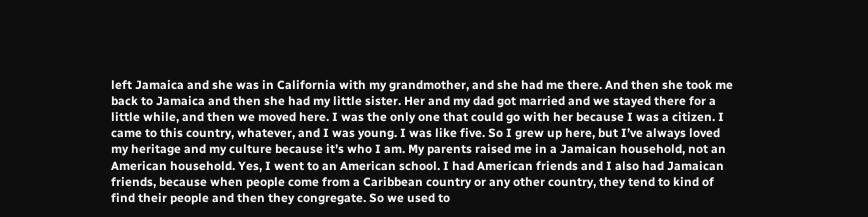left Jamaica and she was in California with my grandmother, and she had me there. And then she took me back to Jamaica and then she had my little sister. Her and my dad got married and we stayed there for a little while, and then we moved here. I was the only one that could go with her because I was a citizen. I came to this country, whatever, and I was young. I was like five. So I grew up here, but I’ve always loved my heritage and my culture because it’s who I am. My parents raised me in a Jamaican household, not an American household. Yes, I went to an American school. I had American friends and I also had Jamaican friends, because when people come from a Caribbean country or any other country, they tend to kind of find their people and then they congregate. So we used to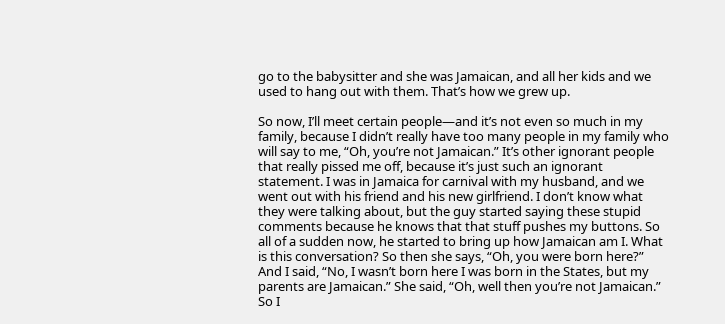go to the babysitter and she was Jamaican, and all her kids and we used to hang out with them. That’s how we grew up.

So now, I’ll meet certain people—and it’s not even so much in my family, because I didn’t really have too many people in my family who will say to me, “Oh, you’re not Jamaican.” It’s other ignorant people that really pissed me off, because it’s just such an ignorant statement. I was in Jamaica for carnival with my husband, and we went out with his friend and his new girlfriend. I don’t know what they were talking about, but the guy started saying these stupid comments because he knows that that stuff pushes my buttons. So all of a sudden now, he started to bring up how Jamaican am I. What is this conversation? So then she says, “Oh, you were born here?”
And I said, “No, I wasn’t born here I was born in the States, but my parents are Jamaican.” She said, “Oh, well then you’re not Jamaican.” So I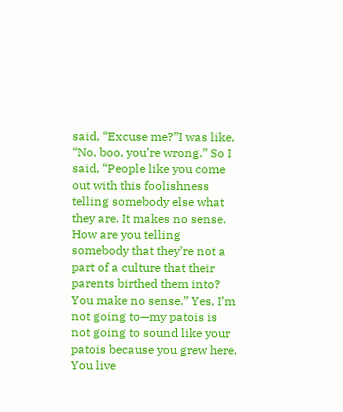said, “Excuse me?”I was like, “No, boo, you’re wrong.” So I said, “People like you come out with this foolishness telling somebody else what they are. It makes no sense. How are you telling somebody that they’re not a part of a culture that their parents birthed them into? You make no sense.” Yes, I’m not going to—my patois is not going to sound like your patois because you grew here. You live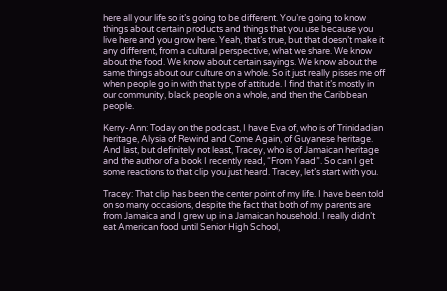here all your life so it’s going to be different. You’re going to know things about certain products and things that you use because you live here and you grow here. Yeah, that’s true, but that doesn’t make it any different, from a cultural perspective, what we share. We know about the food. We know about certain sayings. We know about the same things about our culture on a whole. So it just really pisses me off when people go in with that type of attitude. I find that it’s mostly in our community, black people on a whole, and then the Caribbean people.

Kerry-Ann: Today on the podcast, I have Eva of, who is of Trinidadian heritage, Alysia of Rewind and Come Again, of Guyanese heritage. And last, but definitely not least, Tracey, who is of Jamaican heritage and the author of a book I recently read, “From Yaad”. So can I get some reactions to that clip you just heard. Tracey, let’s start with you.

Tracey: That clip has been the center point of my life. I have been told on so many occasions, despite the fact that both of my parents are from Jamaica and I grew up in a Jamaican household. I really didn’t eat American food until Senior High School,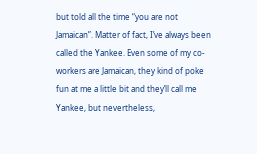but told all the time “you are not Jamaican”. Matter of fact, I’ve always been called the Yankee. Even some of my co-workers are Jamaican, they kind of poke fun at me a little bit and they’ll call me Yankee, but nevertheless,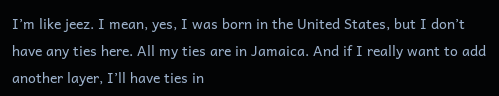I’m like jeez. I mean, yes, I was born in the United States, but I don’t have any ties here. All my ties are in Jamaica. And if I really want to add another layer, I’ll have ties in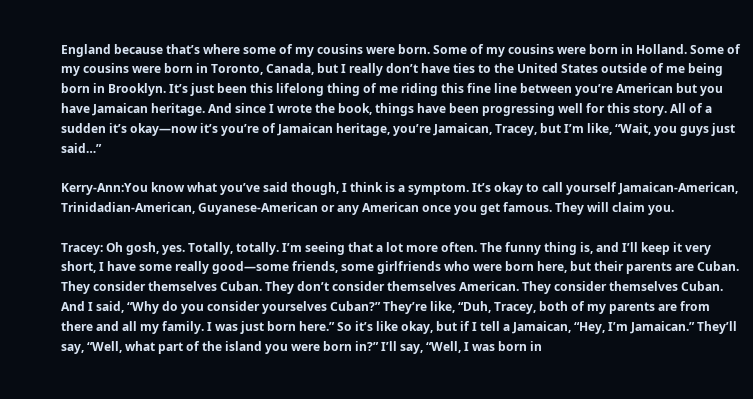England because that’s where some of my cousins were born. Some of my cousins were born in Holland. Some of my cousins were born in Toronto, Canada, but I really don’t have ties to the United States outside of me being born in Brooklyn. It’s just been this lifelong thing of me riding this fine line between you’re American but you have Jamaican heritage. And since I wrote the book, things have been progressing well for this story. All of a sudden it’s okay—now it’s you’re of Jamaican heritage, you’re Jamaican, Tracey, but I’m like, “Wait, you guys just said…”

Kerry-Ann:You know what you’ve said though, I think is a symptom. It’s okay to call yourself Jamaican-American, Trinidadian-American, Guyanese-American or any American once you get famous. They will claim you.

Tracey: Oh gosh, yes. Totally, totally. I’m seeing that a lot more often. The funny thing is, and I’ll keep it very short, I have some really good—some friends, some girlfriends who were born here, but their parents are Cuban. They consider themselves Cuban. They don’t consider themselves American. They consider themselves Cuban. And I said, “Why do you consider yourselves Cuban?” They’re like, “Duh, Tracey, both of my parents are from there and all my family. I was just born here.” So it’s like okay, but if I tell a Jamaican, “Hey, I’m Jamaican.” They’ll say, “Well, what part of the island you were born in?” I’ll say, “Well, I was born in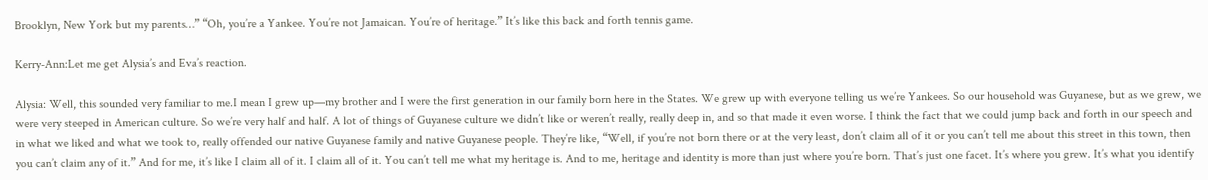Brooklyn, New York but my parents…” “Oh, you’re a Yankee. You’re not Jamaican. You’re of heritage.” It’s like this back and forth tennis game.

Kerry-Ann:Let me get Alysia’s and Eva’s reaction.

Alysia: Well, this sounded very familiar to me.I mean I grew up—my brother and I were the first generation in our family born here in the States. We grew up with everyone telling us we’re Yankees. So our household was Guyanese, but as we grew, we were very steeped in American culture. So we’re very half and half. A lot of things of Guyanese culture we didn’t like or weren’t really, really deep in, and so that made it even worse. I think the fact that we could jump back and forth in our speech and in what we liked and what we took to, really offended our native Guyanese family and native Guyanese people. They’re like, “Well, if you’re not born there or at the very least, don’t claim all of it or you can’t tell me about this street in this town, then you can’t claim any of it.” And for me, it’s like I claim all of it. I claim all of it. You can’t tell me what my heritage is. And to me, heritage and identity is more than just where you’re born. That’s just one facet. It’s where you grew. It’s what you identify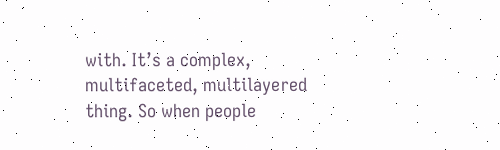with. It’s a complex, multifaceted, multilayered thing. So when people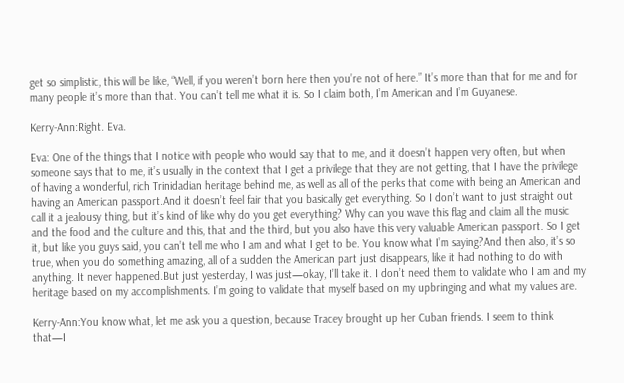get so simplistic, this will be like, “Well, if you weren’t born here then you’re not of here.” It’s more than that for me and for many people it’s more than that. You can’t tell me what it is. So I claim both, I’m American and I’m Guyanese.

Kerry-Ann:Right. Eva.

Eva: One of the things that I notice with people who would say that to me, and it doesn’t happen very often, but when someone says that to me, it’s usually in the context that I get a privilege that they are not getting, that I have the privilege of having a wonderful, rich Trinidadian heritage behind me, as well as all of the perks that come with being an American and having an American passport.And it doesn’t feel fair that you basically get everything. So I don’t want to just straight out call it a jealousy thing, but it’s kind of like why do you get everything? Why can you wave this flag and claim all the music and the food and the culture and this, that and the third, but you also have this very valuable American passport. So I get it, but like you guys said, you can’t tell me who I am and what I get to be. You know what I’m saying?And then also, it’s so true, when you do something amazing, all of a sudden the American part just disappears, like it had nothing to do with anything. It never happened.But just yesterday, I was just—okay, I’ll take it. I don’t need them to validate who I am and my heritage based on my accomplishments. I’m going to validate that myself based on my upbringing and what my values are.

Kerry-Ann:You know what, let me ask you a question, because Tracey brought up her Cuban friends. I seem to think that—I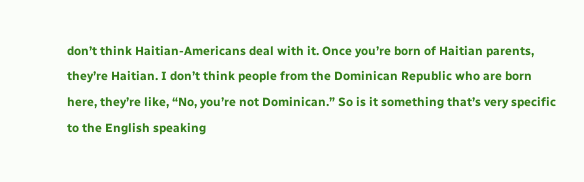don’t think Haitian-Americans deal with it. Once you’re born of Haitian parents, they’re Haitian. I don’t think people from the Dominican Republic who are born here, they’re like, “No, you’re not Dominican.” So is it something that’s very specific to the English speaking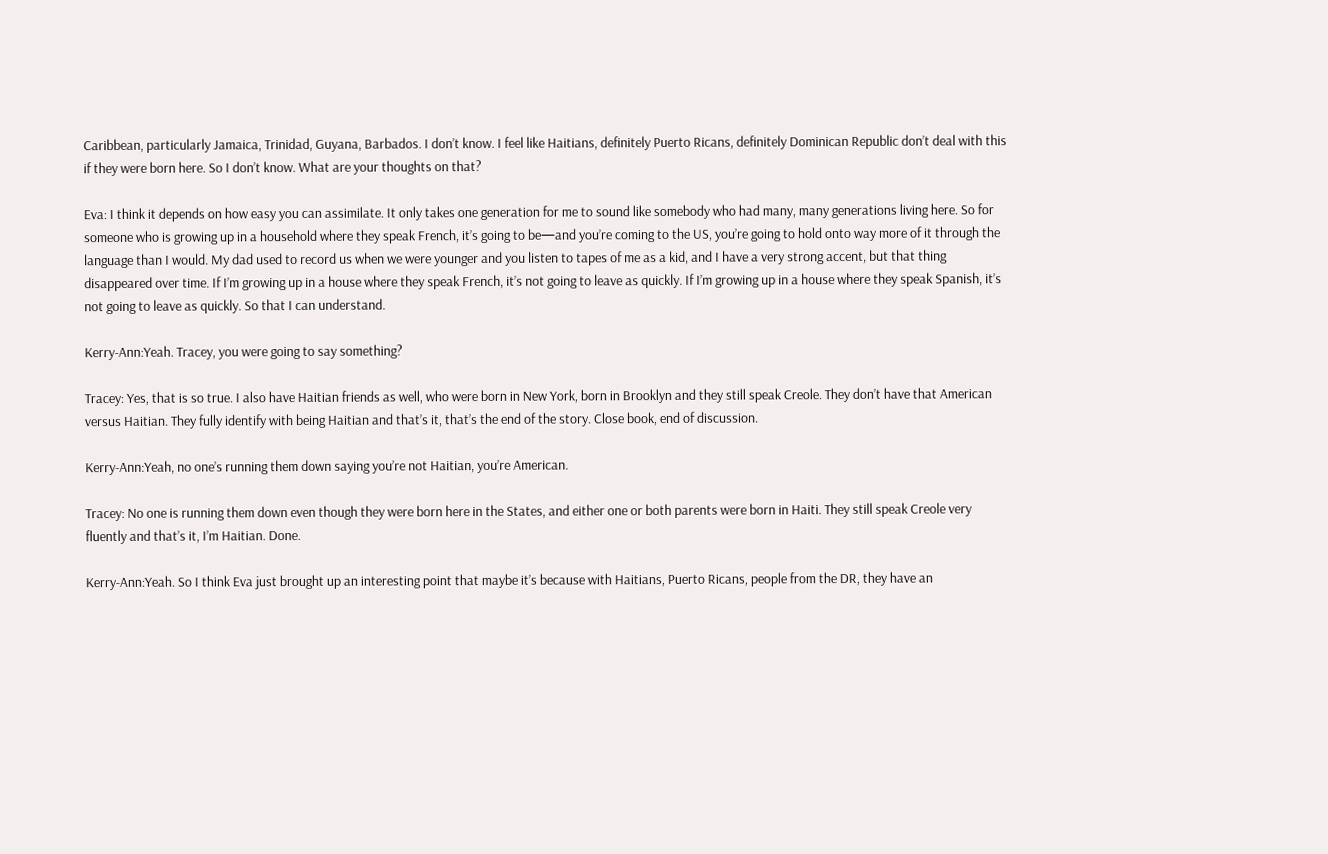Caribbean, particularly Jamaica, Trinidad, Guyana, Barbados. I don’t know. I feel like Haitians, definitely Puerto Ricans, definitely Dominican Republic don’t deal with this if they were born here. So I don’t know. What are your thoughts on that?

Eva: I think it depends on how easy you can assimilate. It only takes one generation for me to sound like somebody who had many, many generations living here. So for someone who is growing up in a household where they speak French, it’s going to be—and you’re coming to the US, you’re going to hold onto way more of it through the language than I would. My dad used to record us when we were younger and you listen to tapes of me as a kid, and I have a very strong accent, but that thing disappeared over time. If I’m growing up in a house where they speak French, it’s not going to leave as quickly. If I’m growing up in a house where they speak Spanish, it’s not going to leave as quickly. So that I can understand.

Kerry-Ann:Yeah. Tracey, you were going to say something?

Tracey: Yes, that is so true. I also have Haitian friends as well, who were born in New York, born in Brooklyn and they still speak Creole. They don’t have that American versus Haitian. They fully identify with being Haitian and that’s it, that’s the end of the story. Close book, end of discussion.

Kerry-Ann:Yeah, no one’s running them down saying you’re not Haitian, you’re American.

Tracey: No one is running them down even though they were born here in the States, and either one or both parents were born in Haiti. They still speak Creole very fluently and that’s it, I’m Haitian. Done.

Kerry-Ann:Yeah. So I think Eva just brought up an interesting point that maybe it’s because with Haitians, Puerto Ricans, people from the DR, they have an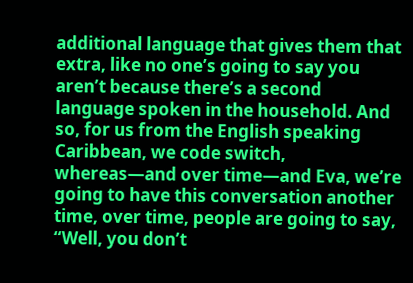additional language that gives them that extra, like no one’s going to say you aren’t because there’s a second language spoken in the household. And so, for us from the English speaking Caribbean, we code switch, whereas—and over time—and Eva, we’re going to have this conversation another time, over time, people are going to say, “Well, you don’t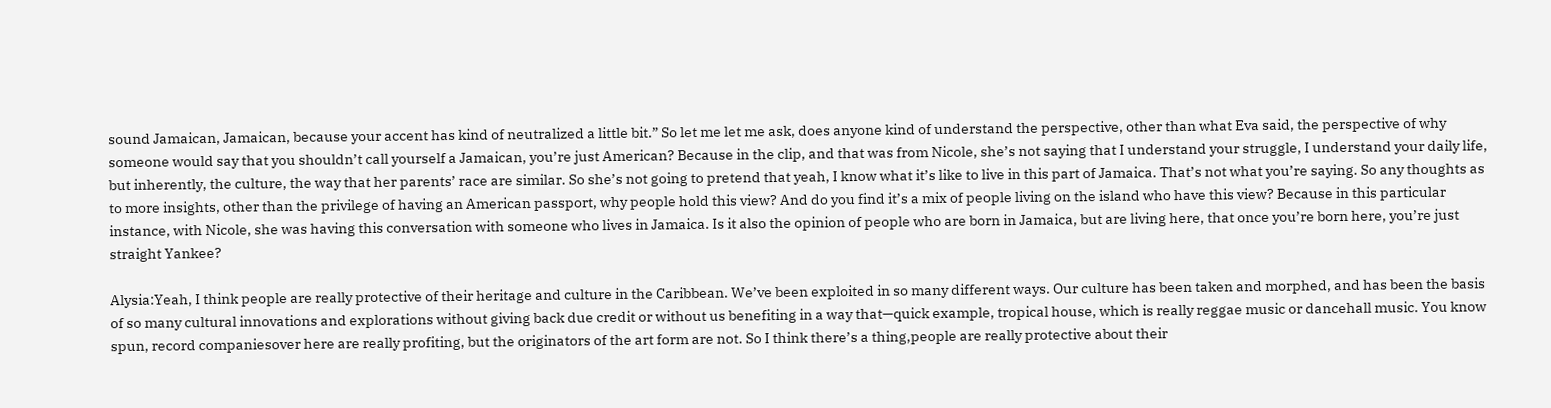sound Jamaican, Jamaican, because your accent has kind of neutralized a little bit.” So let me let me ask, does anyone kind of understand the perspective, other than what Eva said, the perspective of why someone would say that you shouldn’t call yourself a Jamaican, you’re just American? Because in the clip, and that was from Nicole, she’s not saying that I understand your struggle, I understand your daily life, but inherently, the culture, the way that her parents’ race are similar. So she’s not going to pretend that yeah, I know what it’s like to live in this part of Jamaica. That’s not what you’re saying. So any thoughts as to more insights, other than the privilege of having an American passport, why people hold this view? And do you find it’s a mix of people living on the island who have this view? Because in this particular instance, with Nicole, she was having this conversation with someone who lives in Jamaica. Is it also the opinion of people who are born in Jamaica, but are living here, that once you’re born here, you’re just straight Yankee?

Alysia:Yeah, I think people are really protective of their heritage and culture in the Caribbean. We’ve been exploited in so many different ways. Our culture has been taken and morphed, and has been the basis of so many cultural innovations and explorations without giving back due credit or without us benefiting in a way that—quick example, tropical house, which is really reggae music or dancehall music. You know spun, record companiesover here are really profiting, but the originators of the art form are not. So I think there’s a thing,people are really protective about their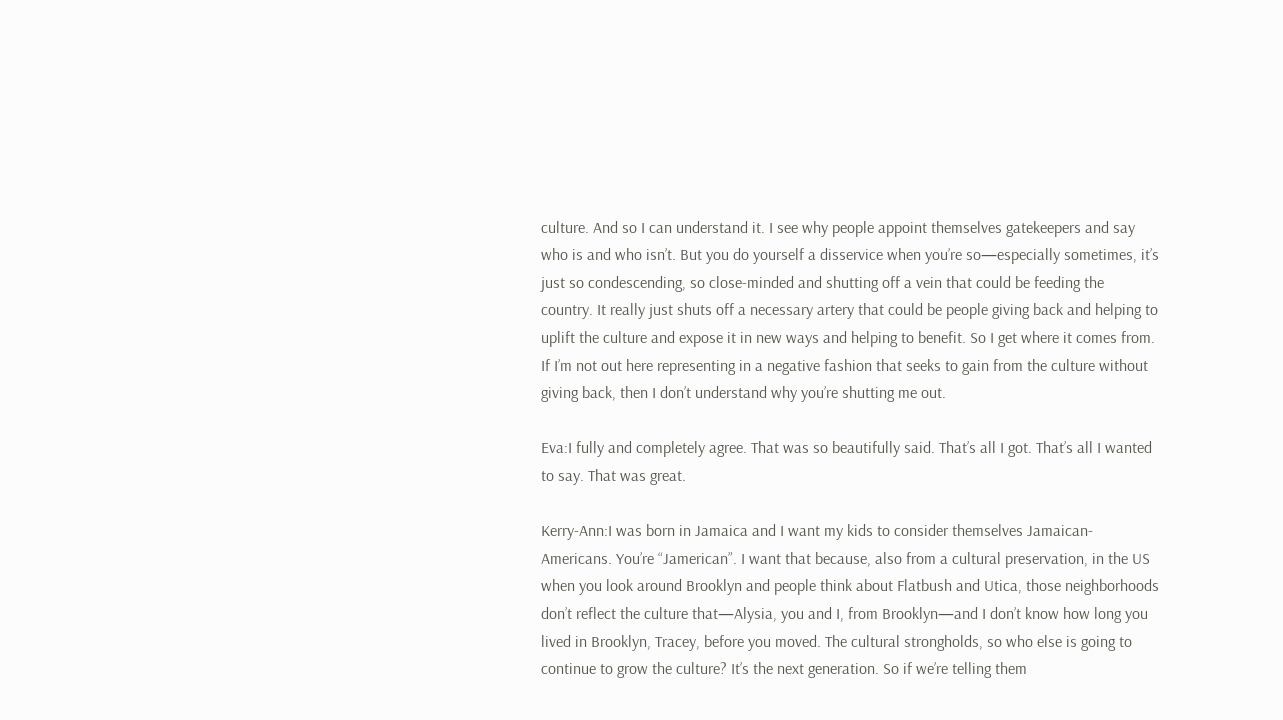culture. And so I can understand it. I see why people appoint themselves gatekeepers and say who is and who isn’t. But you do yourself a disservice when you’re so—especially sometimes, it’s just so condescending, so close-minded and shutting off a vein that could be feeding the country. It really just shuts off a necessary artery that could be people giving back and helping to uplift the culture and expose it in new ways and helping to benefit. So I get where it comes from. If I’m not out here representing in a negative fashion that seeks to gain from the culture without giving back, then I don’t understand why you’re shutting me out.

Eva:I fully and completely agree. That was so beautifully said. That’s all I got. That’s all I wanted to say. That was great.

Kerry-Ann:I was born in Jamaica and I want my kids to consider themselves Jamaican-Americans. You’re “Jamerican”. I want that because, also from a cultural preservation, in the US when you look around Brooklyn and people think about Flatbush and Utica, those neighborhoods don’t reflect the culture that—Alysia, you and I, from Brooklyn—and I don’t know how long you lived in Brooklyn, Tracey, before you moved. The cultural strongholds, so who else is going to continue to grow the culture? It’s the next generation. So if we’re telling them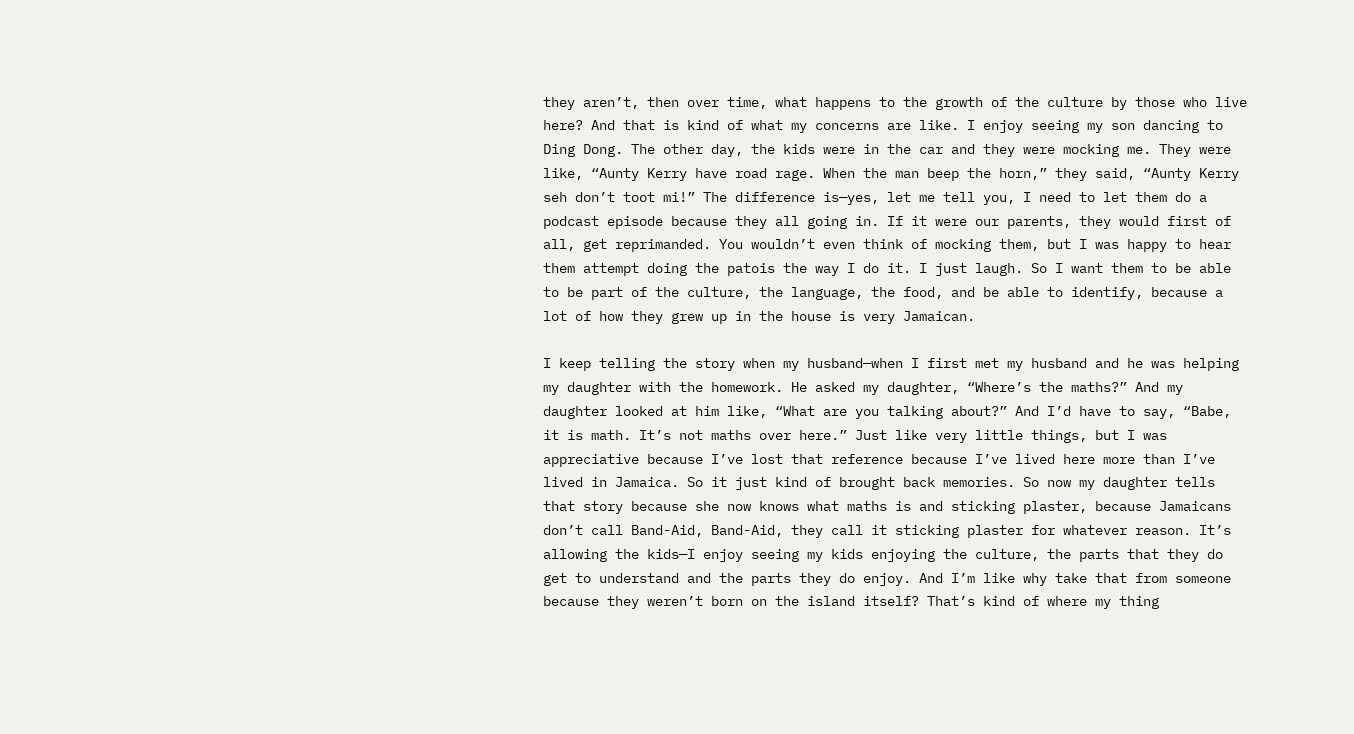they aren’t, then over time, what happens to the growth of the culture by those who live here? And that is kind of what my concerns are like. I enjoy seeing my son dancing to Ding Dong. The other day, the kids were in the car and they were mocking me. They were like, “Aunty Kerry have road rage. When the man beep the horn,” they said, “Aunty Kerry seh don’t toot mi!” The difference is—yes, let me tell you, I need to let them do a podcast episode because they all going in. If it were our parents, they would first of all, get reprimanded. You wouldn’t even think of mocking them, but I was happy to hear them attempt doing the patois the way I do it. I just laugh. So I want them to be able to be part of the culture, the language, the food, and be able to identify, because a lot of how they grew up in the house is very Jamaican.

I keep telling the story when my husband—when I first met my husband and he was helping my daughter with the homework. He asked my daughter, “Where’s the maths?” And my daughter looked at him like, “What are you talking about?” And I’d have to say, “Babe, it is math. It’s not maths over here.” Just like very little things, but I was appreciative because I’ve lost that reference because I’ve lived here more than I’ve lived in Jamaica. So it just kind of brought back memories. So now my daughter tells that story because she now knows what maths is and sticking plaster, because Jamaicans don’t call Band-Aid, Band-Aid, they call it sticking plaster for whatever reason. It’s allowing the kids—I enjoy seeing my kids enjoying the culture, the parts that they do get to understand and the parts they do enjoy. And I’m like why take that from someone because they weren’t born on the island itself? That’s kind of where my thing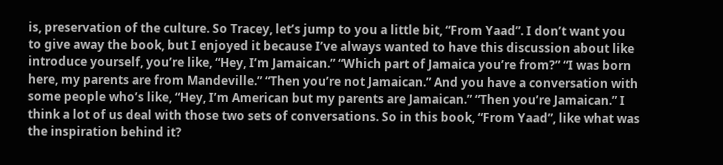is, preservation of the culture. So Tracey, let’s jump to you a little bit, “From Yaad”. I don’t want you to give away the book, but I enjoyed it because I’ve always wanted to have this discussion about like introduce yourself, you’re like, “Hey, I’m Jamaican.” “Which part of Jamaica you’re from?” “I was born here, my parents are from Mandeville.” “Then you’re not Jamaican.” And you have a conversation with some people who’s like, “Hey, I’m American but my parents are Jamaican.” “Then you’re Jamaican.” I think a lot of us deal with those two sets of conversations. So in this book, “From Yaad”, like what was the inspiration behind it?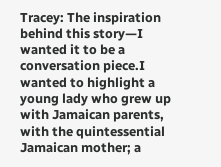Tracey: The inspiration behind this story—I wanted it to be a conversation piece.I wanted to highlight a young lady who grew up with Jamaican parents, with the quintessential Jamaican mother; a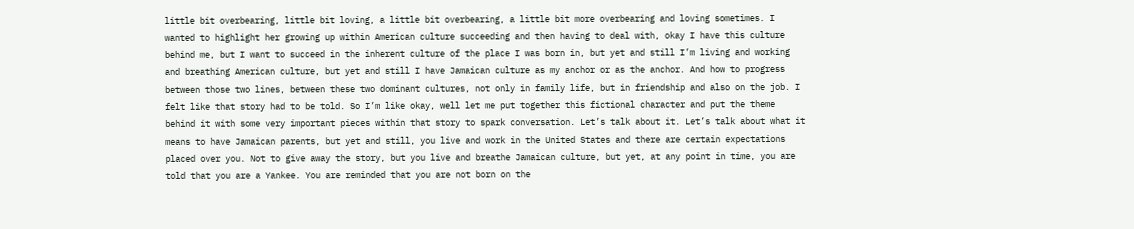little bit overbearing, little bit loving, a little bit overbearing, a little bit more overbearing and loving sometimes. I wanted to highlight her growing up within American culture succeeding and then having to deal with, okay I have this culture behind me, but I want to succeed in the inherent culture of the place I was born in, but yet and still I’m living and working and breathing American culture, but yet and still I have Jamaican culture as my anchor or as the anchor. And how to progress between those two lines, between these two dominant cultures, not only in family life, but in friendship and also on the job. I felt like that story had to be told. So I’m like okay, well let me put together this fictional character and put the theme behind it with some very important pieces within that story to spark conversation. Let’s talk about it. Let’s talk about what it means to have Jamaican parents, but yet and still, you live and work in the United States and there are certain expectations placed over you. Not to give away the story, but you live and breathe Jamaican culture, but yet, at any point in time, you are told that you are a Yankee. You are reminded that you are not born on the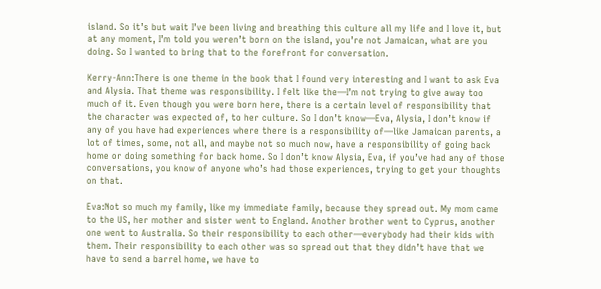island. So it’s but wait I’ve been living and breathing this culture all my life and I love it, but at any moment, I’m told you weren’t born on the island, you’re not Jamaican, what are you doing. So I wanted to bring that to the forefront for conversation.

Kerry-Ann:There is one theme in the book that I found very interesting and I want to ask Eva and Alysia. That theme was responsibility. I felt like the—I’m not trying to give away too much of it. Even though you were born here, there is a certain level of responsibility that the character was expected of, to her culture. So I don’t know—Eva, Alysia, I don’t know if any of you have had experiences where there is a responsibility of—like Jamaican parents, a lot of times, some, not all, and maybe not so much now, have a responsibility of going back home or doing something for back home. So I don’t know Alysia, Eva, if you’ve had any of those conversations, you know of anyone who’s had those experiences, trying to get your thoughts on that.

Eva:Not so much my family, like my immediate family, because they spread out. My mom came to the US, her mother and sister went to England. Another brother went to Cyprus, another one went to Australia. So their responsibility to each other—everybody had their kids with them. Their responsibility to each other was so spread out that they didn’t have that we have to send a barrel home, we have to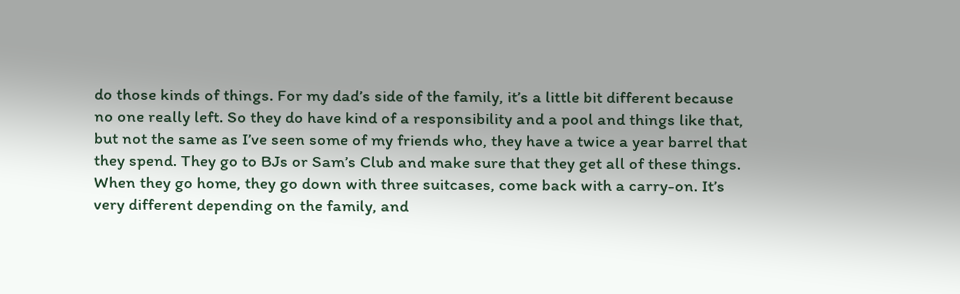do those kinds of things. For my dad’s side of the family, it’s a little bit different because no one really left. So they do have kind of a responsibility and a pool and things like that, but not the same as I’ve seen some of my friends who, they have a twice a year barrel that they spend. They go to BJs or Sam’s Club and make sure that they get all of these things. When they go home, they go down with three suitcases, come back with a carry-on. It’s very different depending on the family, and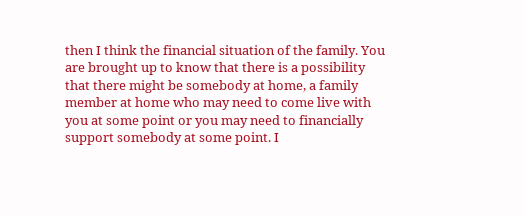then I think the financial situation of the family. You are brought up to know that there is a possibility that there might be somebody at home, a family member at home who may need to come live with you at some point or you may need to financially support somebody at some point. I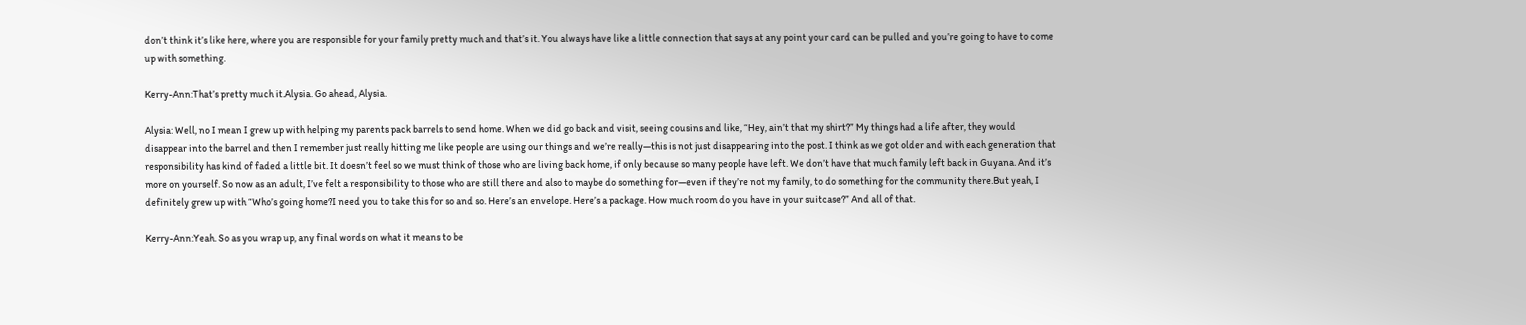don’t think it’s like here, where you are responsible for your family pretty much and that’s it. You always have like a little connection that says at any point your card can be pulled and you’re going to have to come up with something.

Kerry-Ann:That’s pretty much it.Alysia. Go ahead, Alysia.

Alysia: Well, no I mean I grew up with helping my parents pack barrels to send home. When we did go back and visit, seeing cousins and like, “Hey, ain’t that my shirt?” My things had a life after, they would disappear into the barrel and then I remember just really hitting me like people are using our things and we’re really—this is not just disappearing into the post. I think as we got older and with each generation that responsibility has kind of faded a little bit. It doesn’t feel so we must think of those who are living back home, if only because so many people have left. We don’t have that much family left back in Guyana. And it’s more on yourself. So now as an adult, I’ve felt a responsibility to those who are still there and also to maybe do something for—even if they’re not my family, to do something for the community there.But yeah, I definitely grew up with “Who’s going home?I need you to take this for so and so. Here’s an envelope. Here’s a package. How much room do you have in your suitcase?” And all of that.

Kerry-Ann:Yeah. So as you wrap up, any final words on what it means to be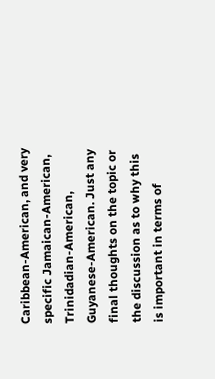Caribbean-American, and very specific Jamaican-American, Trinidadian-American, Guyanese-American. Just any final thoughts on the topic or the discussion as to why this is important in terms of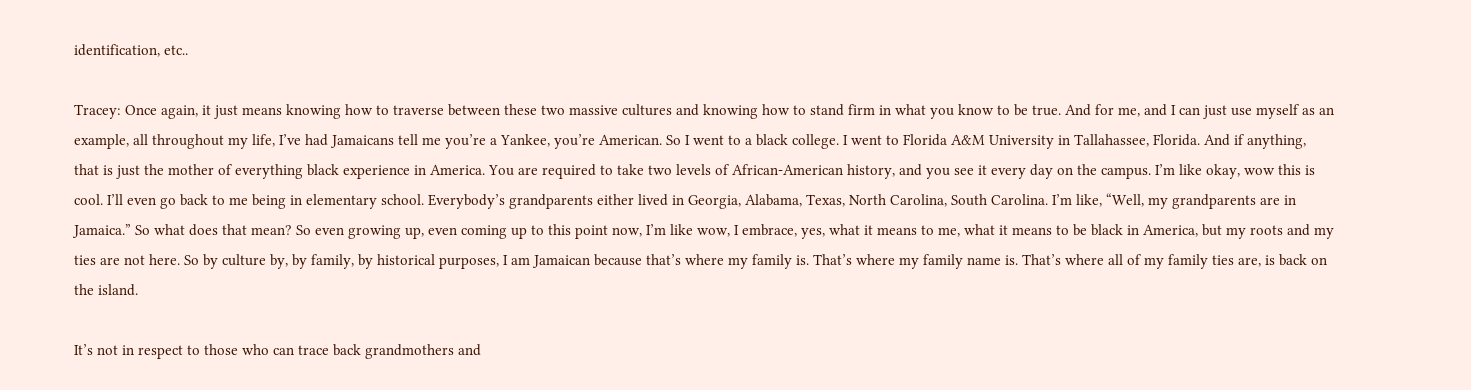identification, etc..

Tracey: Once again, it just means knowing how to traverse between these two massive cultures and knowing how to stand firm in what you know to be true. And for me, and I can just use myself as an example, all throughout my life, I’ve had Jamaicans tell me you’re a Yankee, you’re American. So I went to a black college. I went to Florida A&M University in Tallahassee, Florida. And if anything, that is just the mother of everything black experience in America. You are required to take two levels of African-American history, and you see it every day on the campus. I’m like okay, wow this is cool. I’ll even go back to me being in elementary school. Everybody’s grandparents either lived in Georgia, Alabama, Texas, North Carolina, South Carolina. I’m like, “Well, my grandparents are in Jamaica.” So what does that mean? So even growing up, even coming up to this point now, I’m like wow, I embrace, yes, what it means to me, what it means to be black in America, but my roots and my ties are not here. So by culture by, by family, by historical purposes, I am Jamaican because that’s where my family is. That’s where my family name is. That’s where all of my family ties are, is back on the island.

It’s not in respect to those who can trace back grandmothers and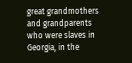great grandmothers and grandparents who were slaves in Georgia, in the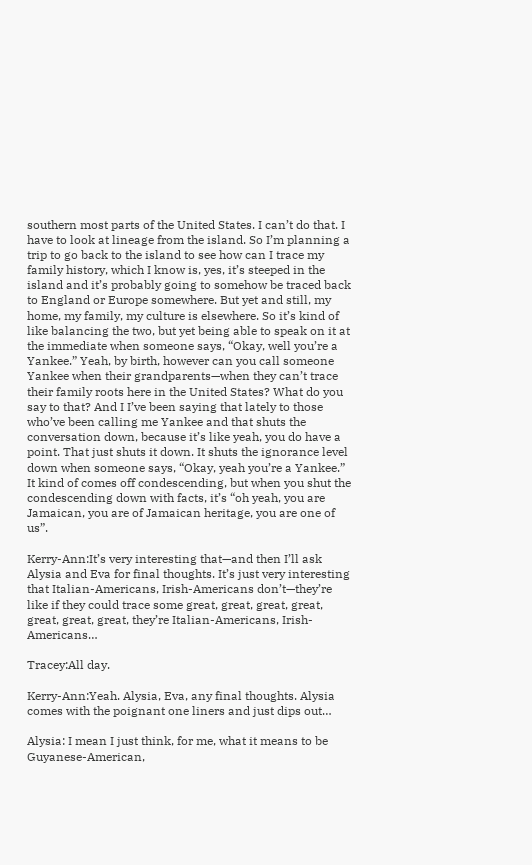southern most parts of the United States. I can’t do that. I have to look at lineage from the island. So I’m planning a trip to go back to the island to see how can I trace my family history, which I know is, yes, it’s steeped in the island and it’s probably going to somehow be traced back to England or Europe somewhere. But yet and still, my home, my family, my culture is elsewhere. So it’s kind of like balancing the two, but yet being able to speak on it at the immediate when someone says, “Okay, well you’re a Yankee.” Yeah, by birth, however can you call someone Yankee when their grandparents—when they can’t trace their family roots here in the United States? What do you say to that? And I I’ve been saying that lately to those who’ve been calling me Yankee and that shuts the conversation down, because it’s like yeah, you do have a point. That just shuts it down. It shuts the ignorance level down when someone says, “Okay, yeah you’re a Yankee.” It kind of comes off condescending, but when you shut the condescending down with facts, it’s “oh yeah, you are Jamaican, you are of Jamaican heritage, you are one of us”.

Kerry-Ann:It’s very interesting that—and then I’ll ask Alysia and Eva for final thoughts. It’s just very interesting that Italian-Americans, Irish-Americans don’t—they’re like if they could trace some great, great, great, great, great, great, great, they’re Italian-Americans, Irish-Americans…

Tracey:All day.

Kerry-Ann:Yeah. Alysia, Eva, any final thoughts. Alysia comes with the poignant one liners and just dips out…

Alysia: I mean I just think, for me, what it means to be Guyanese-American,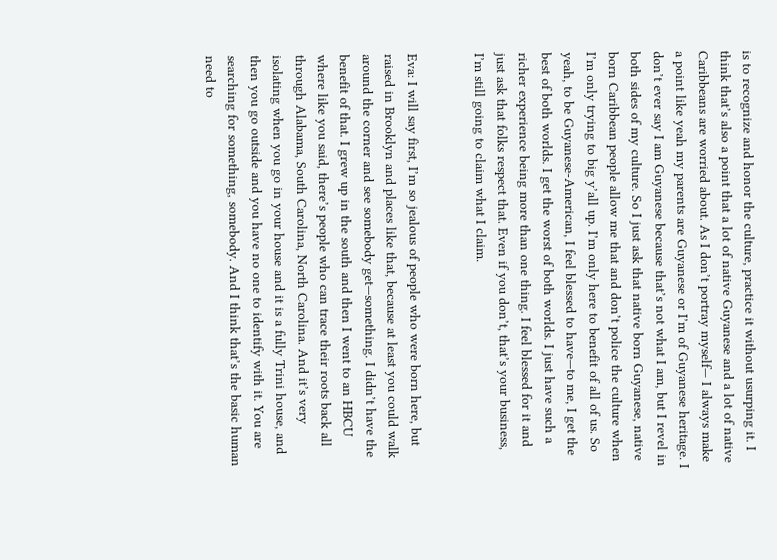is to recognize and honor the culture, practice it without usurping it. I think that’s also a point that a lot of native Guyanese and a lot of native Caribbeans are worried about. As I don’t portray myself— I always make a point like yeah my parents are Guyanese or I’m of Guyanese heritage. I don’t ever say I am Guyanese because that’s not what I am, but I revel in both sides of my culture. So I just ask that native born Guyanese, native born Caribbean people allow me that and don’t police the culture when I’m only trying to big y’all up. I’m only here to benefit of all of us. So yeah, to be Guyanese-American, I feel blessed to have—to me, I get the best of both worlds. I get the worst of both worlds. I just have such a richer experience being more than one thing. I feel blessed for it and just ask that folks respect that. Even if you don’t, that’s your business, I’m still going to claim what I claim.


Eva: I will say first, I’m so jealous of people who were born here, but raised in Brooklyn and places like that, because at least you could walk around the corner and see somebody get—something. I didn’t have the benefit of that. I grew up in the south and then I went to an HBCU where like you said, there’s people who can trace their roots back all through Alabama, South Carolina, North Carolina. And it’s very isolating when you go in your house and it is a fully Trini house, and then you go outside and you have no one to identify with it. You are searching for something, somebody. And I think that’s the basic human need to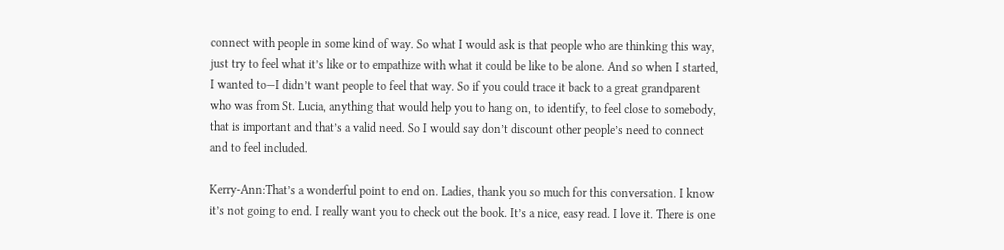connect with people in some kind of way. So what I would ask is that people who are thinking this way, just try to feel what it’s like or to empathize with what it could be like to be alone. And so when I started, I wanted to—I didn’t want people to feel that way. So if you could trace it back to a great grandparent who was from St. Lucia, anything that would help you to hang on, to identify, to feel close to somebody, that is important and that’s a valid need. So I would say don’t discount other people’s need to connect and to feel included.

Kerry-Ann:That’s a wonderful point to end on. Ladies, thank you so much for this conversation. I know it’s not going to end. I really want you to check out the book. It’s a nice, easy read. I love it. There is one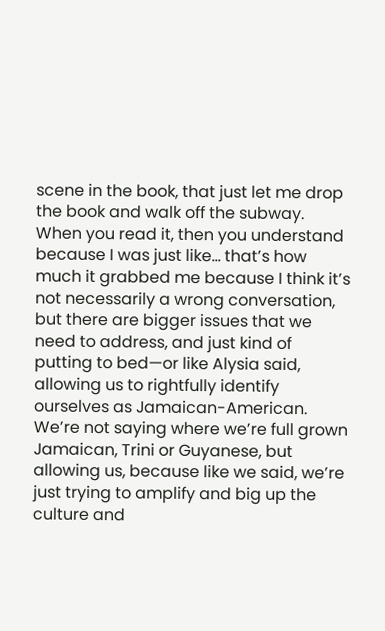scene in the book, that just let me drop the book and walk off the subway. When you read it, then you understand because I was just like… that’s how much it grabbed me because I think it’s not necessarily a wrong conversation, but there are bigger issues that we need to address, and just kind of putting to bed—or like Alysia said, allowing us to rightfully identify ourselves as Jamaican-American. We’re not saying where we’re full grown Jamaican, Trini or Guyanese, but allowing us, because like we said, we’re just trying to amplify and big up the culture and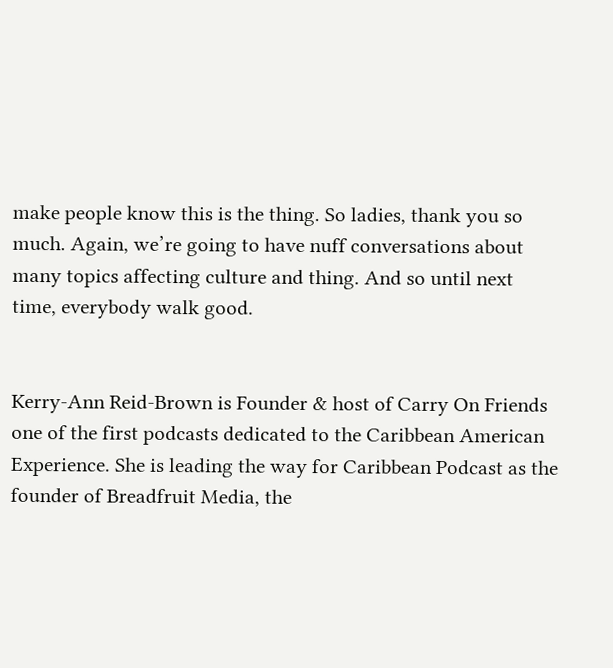make people know this is the thing. So ladies, thank you so much. Again, we’re going to have nuff conversations about many topics affecting culture and thing. And so until next time, everybody walk good.


Kerry-Ann Reid-Brown is Founder & host of Carry On Friends one of the first podcasts dedicated to the Caribbean American Experience. She is leading the way for Caribbean Podcast as the founder of Breadfruit Media, the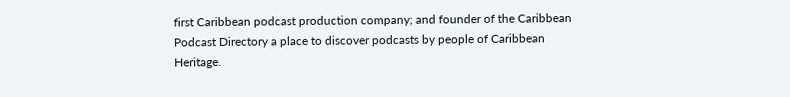first Caribbean podcast production company; and founder of the Caribbean Podcast Directory a place to discover podcasts by people of Caribbean Heritage.